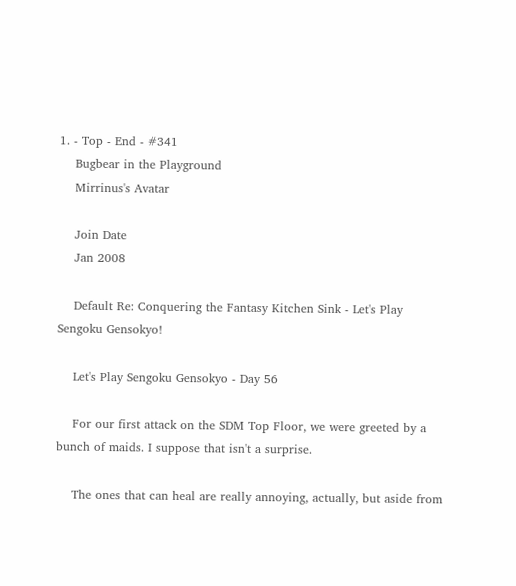1. - Top - End - #341
    Bugbear in the Playground
    Mirrinus's Avatar

    Join Date
    Jan 2008

    Default Re: Conquering the Fantasy Kitchen Sink - Let's Play Sengoku Gensokyo!

    Let's Play Sengoku Gensokyo - Day 56

    For our first attack on the SDM Top Floor, we were greeted by a bunch of maids. I suppose that isn't a surprise.

    The ones that can heal are really annoying, actually, but aside from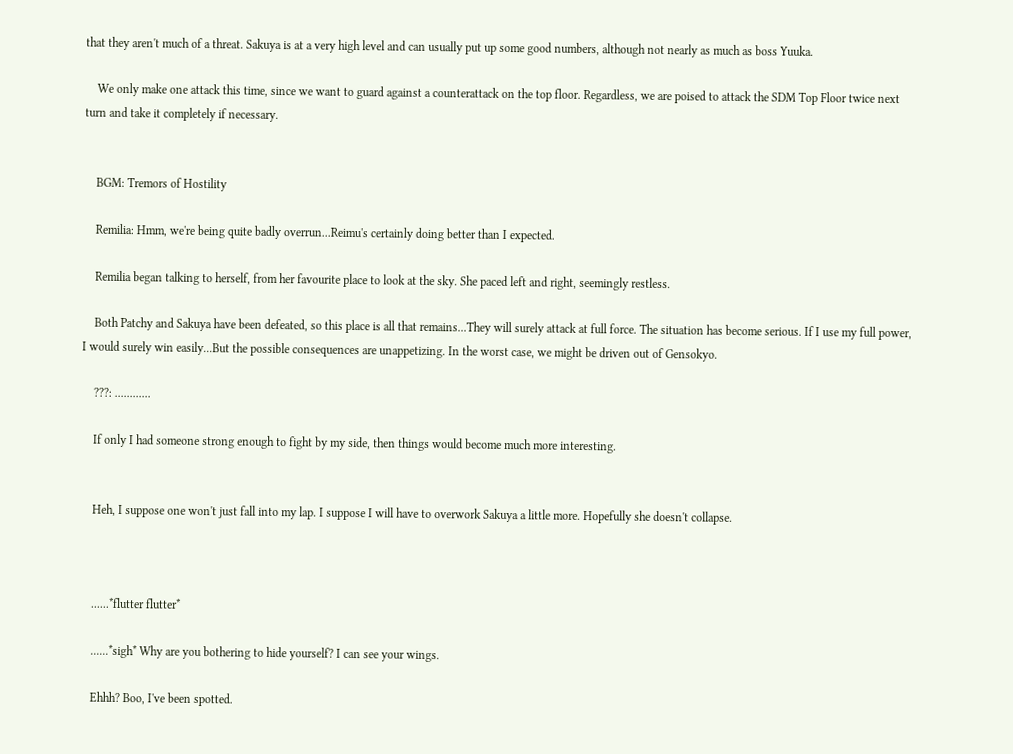that they aren't much of a threat. Sakuya is at a very high level and can usually put up some good numbers, although not nearly as much as boss Yuuka.

    We only make one attack this time, since we want to guard against a counterattack on the top floor. Regardless, we are poised to attack the SDM Top Floor twice next turn and take it completely if necessary.


    BGM: Tremors of Hostility

    Remilia: Hmm, we're being quite badly overrun...Reimu's certainly doing better than I expected.

    Remilia began talking to herself, from her favourite place to look at the sky. She paced left and right, seemingly restless.

    Both Patchy and Sakuya have been defeated, so this place is all that remains...They will surely attack at full force. The situation has become serious. If I use my full power, I would surely win easily...But the possible consequences are unappetizing. In the worst case, we might be driven out of Gensokyo.

    ???: ............

    If only I had someone strong enough to fight by my side, then things would become much more interesting.


    Heh, I suppose one won't just fall into my lap. I suppose I will have to overwork Sakuya a little more. Hopefully she doesn't collapse.



    ......*flutter flutter*

    ......*sigh* Why are you bothering to hide yourself? I can see your wings.

    Ehhh? Boo, I've been spotted.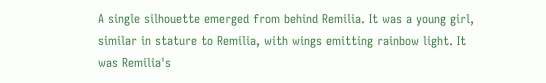A single silhouette emerged from behind Remilia. It was a young girl, similar in stature to Remilia, with wings emitting rainbow light. It was Remilia's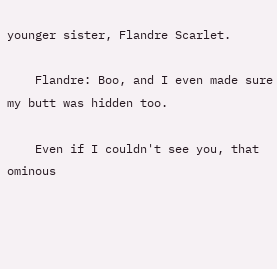younger sister, Flandre Scarlet.

    Flandre: Boo, and I even made sure my butt was hidden too.

    Even if I couldn't see you, that ominous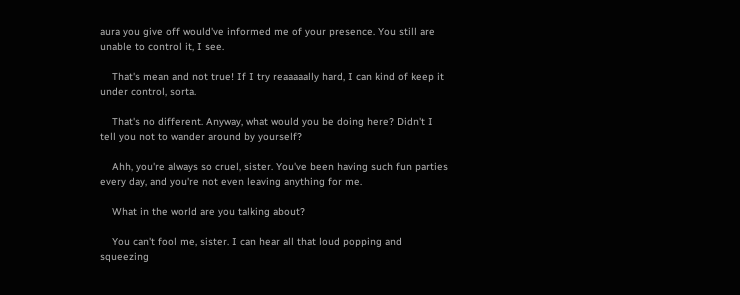aura you give off would've informed me of your presence. You still are unable to control it, I see.

    That's mean and not true! If I try reaaaaally hard, I can kind of keep it under control, sorta.

    That's no different. Anyway, what would you be doing here? Didn't I tell you not to wander around by yourself?

    Ahh, you're always so cruel, sister. You've been having such fun parties every day, and you're not even leaving anything for me.

    What in the world are you talking about?

    You can't fool me, sister. I can hear all that loud popping and squeezing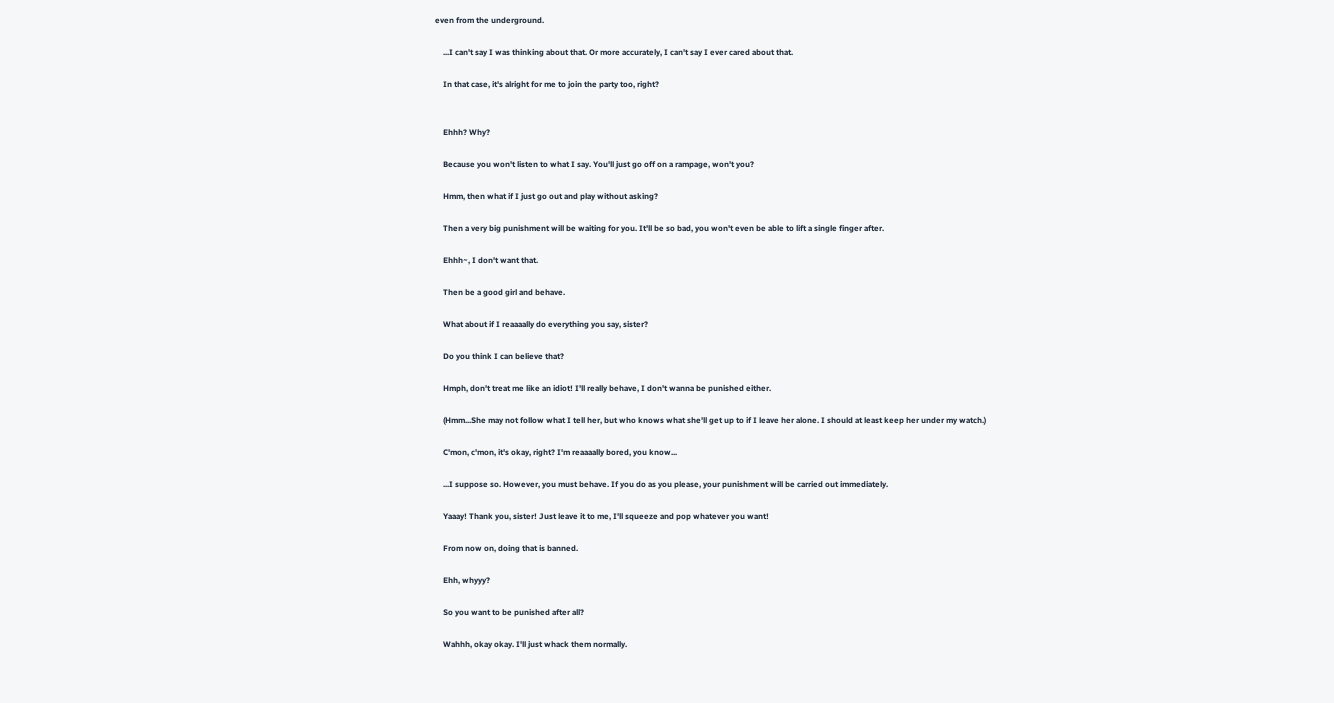even from the underground.

    ...I can't say I was thinking about that. Or more accurately, I can't say I ever cared about that.

    In that case, it's alright for me to join the party too, right?


    Ehhh? Why?

    Because you won't listen to what I say. You'll just go off on a rampage, won't you?

    Hmm, then what if I just go out and play without asking?

    Then a very big punishment will be waiting for you. It'll be so bad, you won't even be able to lift a single finger after.

    Ehhh~, I don't want that.

    Then be a good girl and behave.

    What about if I reaaaally do everything you say, sister?

    Do you think I can believe that?

    Hmph, don't treat me like an idiot! I'll really behave, I don't wanna be punished either.

    (Hmm...She may not follow what I tell her, but who knows what she'll get up to if I leave her alone. I should at least keep her under my watch.)

    C'mon, c'mon, it's okay, right? I'm reaaaally bored, you know...

    ...I suppose so. However, you must behave. If you do as you please, your punishment will be carried out immediately.

    Yaaay! Thank you, sister! Just leave it to me, I'll squeeze and pop whatever you want!

    From now on, doing that is banned.

    Ehh, whyyy?

    So you want to be punished after all?

    Wahhh, okay okay. I'll just whack them normally.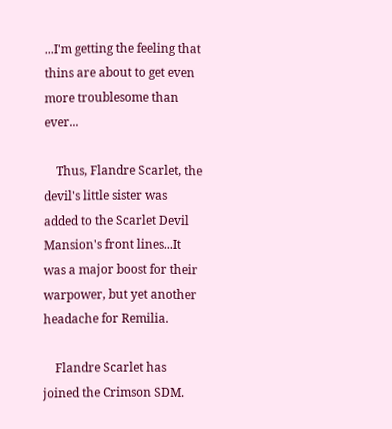...I'm getting the feeling that thins are about to get even more troublesome than ever...

    Thus, Flandre Scarlet, the devil's little sister was added to the Scarlet Devil Mansion's front lines...It was a major boost for their warpower, but yet another headache for Remilia.

    Flandre Scarlet has joined the Crimson SDM.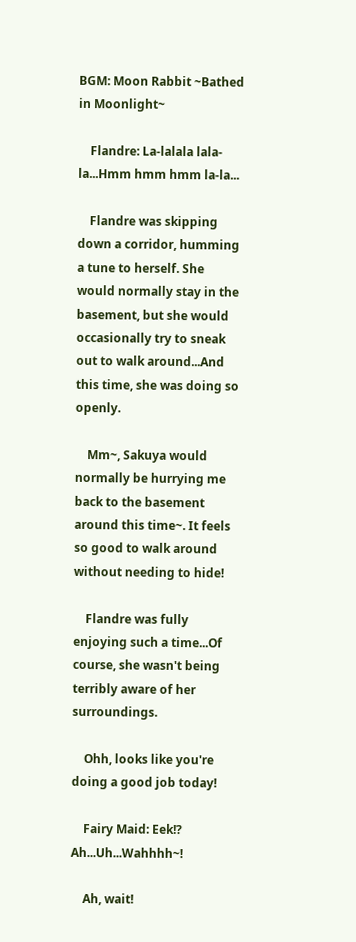BGM: Moon Rabbit ~Bathed in Moonlight~

    Flandre: La-lalala lala-la...Hmm hmm hmm la-la...

    Flandre was skipping down a corridor, humming a tune to herself. She would normally stay in the basement, but she would occasionally try to sneak out to walk around...And this time, she was doing so openly.

    Mm~, Sakuya would normally be hurrying me back to the basement around this time~. It feels so good to walk around without needing to hide!

    Flandre was fully enjoying such a time...Of course, she wasn't being terribly aware of her surroundings.

    Ohh, looks like you're doing a good job today!

    Fairy Maid: Eek!? Ah...Uh...Wahhhh~!

    Ah, wait!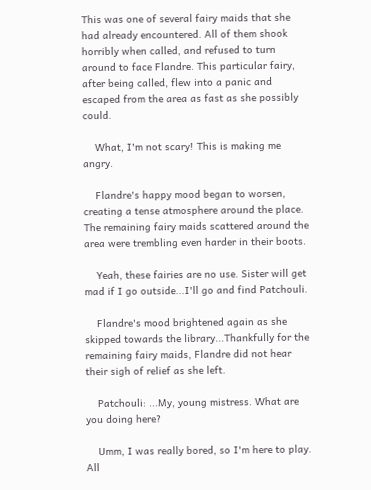This was one of several fairy maids that she had already encountered. All of them shook horribly when called, and refused to turn around to face Flandre. This particular fairy, after being called, flew into a panic and escaped from the area as fast as she possibly could.

    What, I'm not scary! This is making me angry.

    Flandre's happy mood began to worsen, creating a tense atmosphere around the place. The remaining fairy maids scattered around the area were trembling even harder in their boots.

    Yeah, these fairies are no use. Sister will get mad if I go outside...I'll go and find Patchouli.

    Flandre's mood brightened again as she skipped towards the library...Thankfully for the remaining fairy maids, Flandre did not hear their sigh of relief as she left.

    Patchouli: ...My, young mistress. What are you doing here?

    Umm, I was really bored, so I'm here to play. All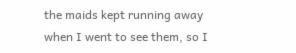the maids kept running away when I went to see them, so I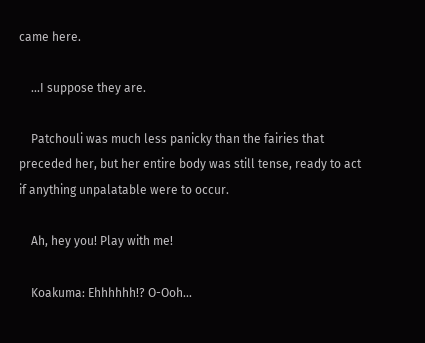came here.

    ...I suppose they are.

    Patchouli was much less panicky than the fairies that preceded her, but her entire body was still tense, ready to act if anything unpalatable were to occur.

    Ah, hey you! Play with me!

    Koakuma: Ehhhhhh!? O-Ooh...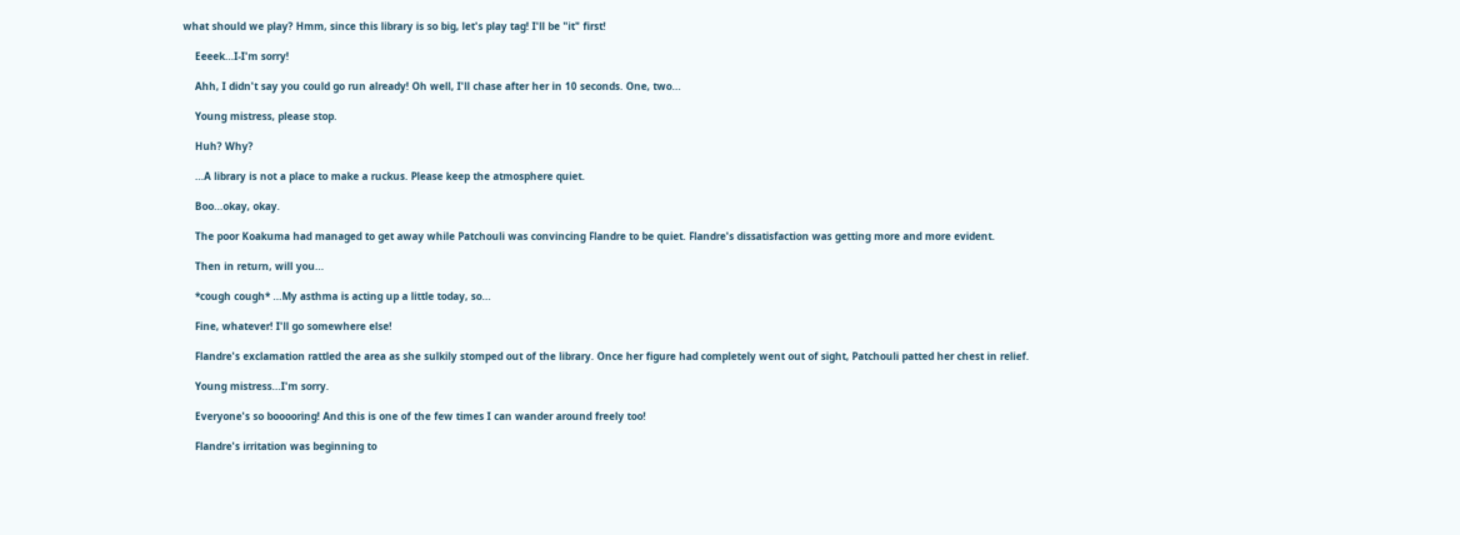what should we play? Hmm, since this library is so big, let's play tag! I'll be "it" first!

    Eeeek...I-I'm sorry!

    Ahh, I didn't say you could go run already! Oh well, I'll chase after her in 10 seconds. One, two...

    Young mistress, please stop.

    Huh? Why?

    ...A library is not a place to make a ruckus. Please keep the atmosphere quiet.

    Boo...okay, okay.

    The poor Koakuma had managed to get away while Patchouli was convincing Flandre to be quiet. Flandre's dissatisfaction was getting more and more evident.

    Then in return, will you...

    *cough cough* ...My asthma is acting up a little today, so...

    Fine, whatever! I'll go somewhere else!

    Flandre's exclamation rattled the area as she sulkily stomped out of the library. Once her figure had completely went out of sight, Patchouli patted her chest in relief.

    Young mistress...I'm sorry.

    Everyone's so booooring! And this is one of the few times I can wander around freely too!

    Flandre's irritation was beginning to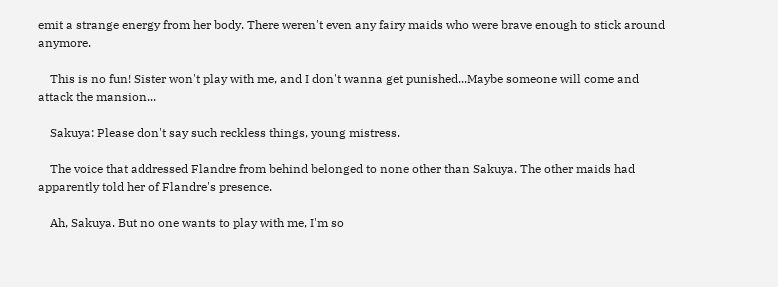emit a strange energy from her body. There weren't even any fairy maids who were brave enough to stick around anymore.

    This is no fun! Sister won't play with me, and I don't wanna get punished...Maybe someone will come and attack the mansion...

    Sakuya: Please don't say such reckless things, young mistress.

    The voice that addressed Flandre from behind belonged to none other than Sakuya. The other maids had apparently told her of Flandre's presence.

    Ah, Sakuya. But no one wants to play with me, I'm so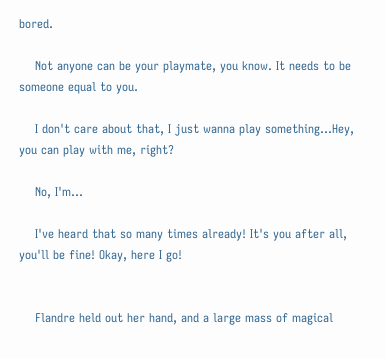bored.

    Not anyone can be your playmate, you know. It needs to be someone equal to you.

    I don't care about that, I just wanna play something...Hey, you can play with me, right?

    No, I'm...

    I've heard that so many times already! It's you after all, you'll be fine! Okay, here I go!


    Flandre held out her hand, and a large mass of magical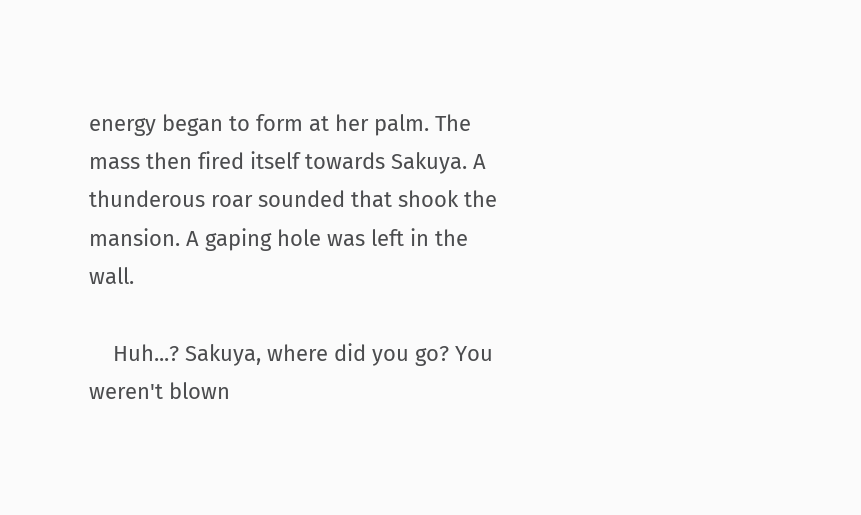energy began to form at her palm. The mass then fired itself towards Sakuya. A thunderous roar sounded that shook the mansion. A gaping hole was left in the wall.

    Huh...? Sakuya, where did you go? You weren't blown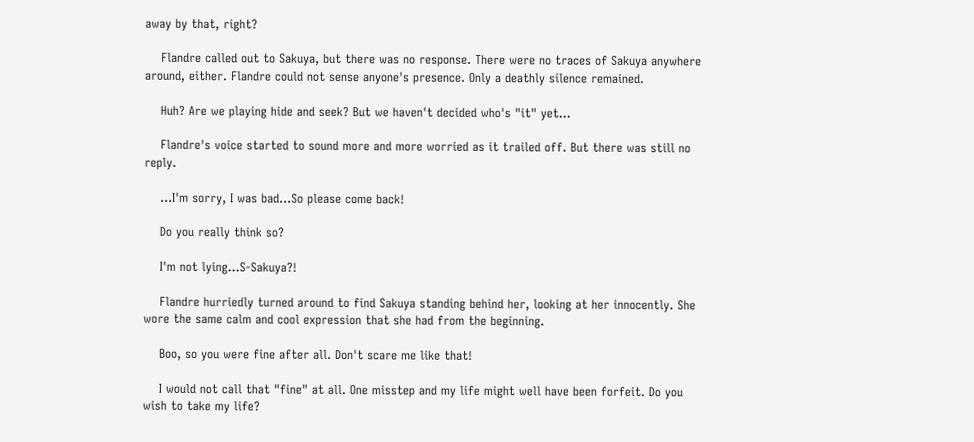away by that, right?

    Flandre called out to Sakuya, but there was no response. There were no traces of Sakuya anywhere around, either. Flandre could not sense anyone's presence. Only a deathly silence remained.

    Huh? Are we playing hide and seek? But we haven't decided who's "it" yet...

    Flandre's voice started to sound more and more worried as it trailed off. But there was still no reply.

    ...I'm sorry, I was bad...So please come back!

    Do you really think so?

    I'm not lying...S-Sakuya?!

    Flandre hurriedly turned around to find Sakuya standing behind her, looking at her innocently. She wore the same calm and cool expression that she had from the beginning.

    Boo, so you were fine after all. Don't scare me like that!

    I would not call that "fine" at all. One misstep and my life might well have been forfeit. Do you wish to take my life?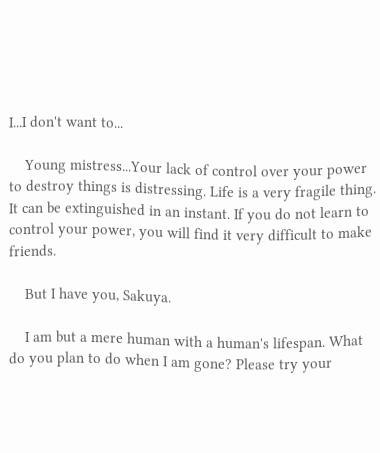I...I don't want to...

    Young mistress...Your lack of control over your power to destroy things is distressing. Life is a very fragile thing. It can be extinguished in an instant. If you do not learn to control your power, you will find it very difficult to make friends.

    But I have you, Sakuya.

    I am but a mere human with a human's lifespan. What do you plan to do when I am gone? Please try your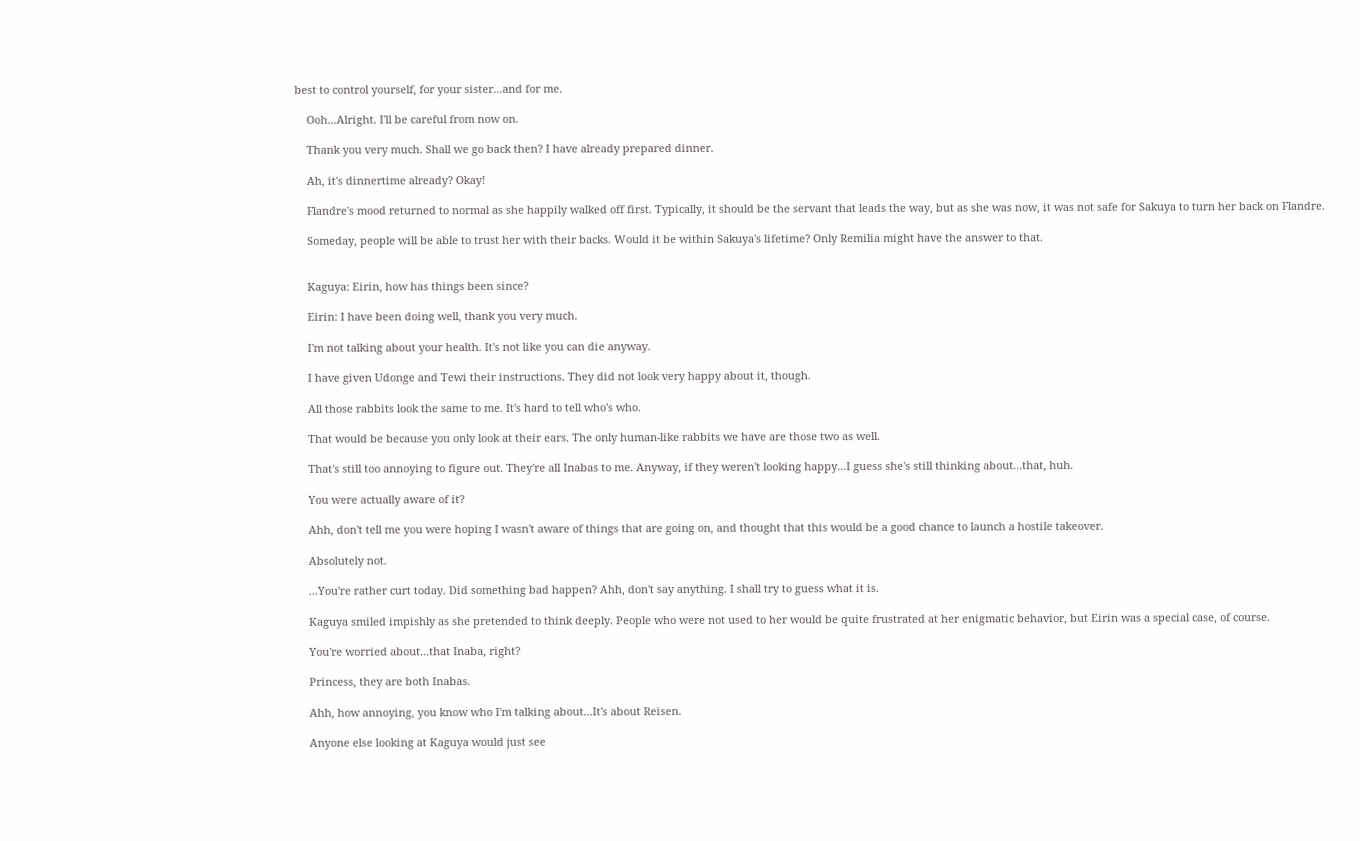best to control yourself, for your sister...and for me.

    Ooh...Alright. I'll be careful from now on.

    Thank you very much. Shall we go back then? I have already prepared dinner.

    Ah, it's dinnertime already? Okay!

    Flandre's mood returned to normal as she happily walked off first. Typically, it should be the servant that leads the way, but as she was now, it was not safe for Sakuya to turn her back on Flandre.

    Someday, people will be able to trust her with their backs. Would it be within Sakuya's lifetime? Only Remilia might have the answer to that.


    Kaguya: Eirin, how has things been since?

    Eirin: I have been doing well, thank you very much.

    I'm not talking about your health. It's not like you can die anyway.

    I have given Udonge and Tewi their instructions. They did not look very happy about it, though.

    All those rabbits look the same to me. It's hard to tell who's who.

    That would be because you only look at their ears. The only human-like rabbits we have are those two as well.

    That's still too annoying to figure out. They're all Inabas to me. Anyway, if they weren't looking happy...I guess she's still thinking about...that, huh.

    You were actually aware of it?

    Ahh, don't tell me you were hoping I wasn't aware of things that are going on, and thought that this would be a good chance to launch a hostile takeover.

    Absolutely not.

    ...You're rather curt today. Did something bad happen? Ahh, don't say anything. I shall try to guess what it is.

    Kaguya smiled impishly as she pretended to think deeply. People who were not used to her would be quite frustrated at her enigmatic behavior, but Eirin was a special case, of course.

    You're worried about...that Inaba, right?

    Princess, they are both Inabas.

    Ahh, how annoying, you know who I'm talking about...It's about Reisen.

    Anyone else looking at Kaguya would just see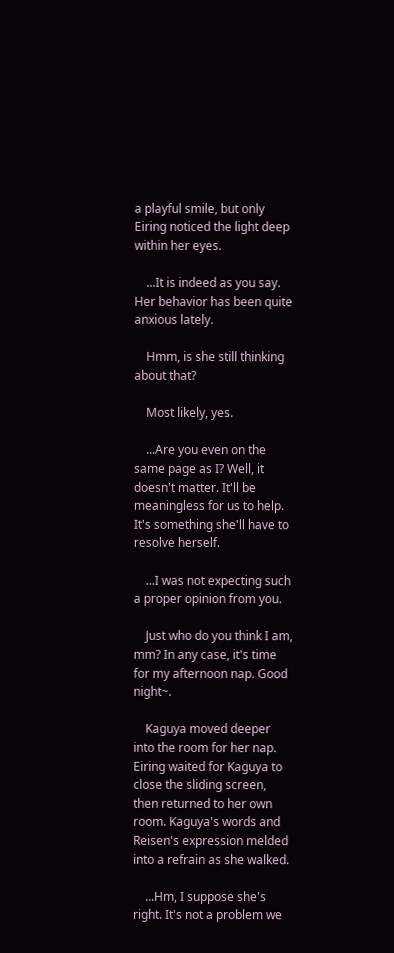a playful smile, but only Eiring noticed the light deep within her eyes.

    ...It is indeed as you say. Her behavior has been quite anxious lately.

    Hmm, is she still thinking about that?

    Most likely, yes.

    ...Are you even on the same page as I? Well, it doesn't matter. It'll be meaningless for us to help. It's something she'll have to resolve herself.

    ...I was not expecting such a proper opinion from you.

    Just who do you think I am, mm? In any case, it's time for my afternoon nap. Good night~.

    Kaguya moved deeper into the room for her nap. Eiring waited for Kaguya to close the sliding screen, then returned to her own room. Kaguya's words and Reisen's expression melded into a refrain as she walked.

    ...Hm, I suppose she's right. It's not a problem we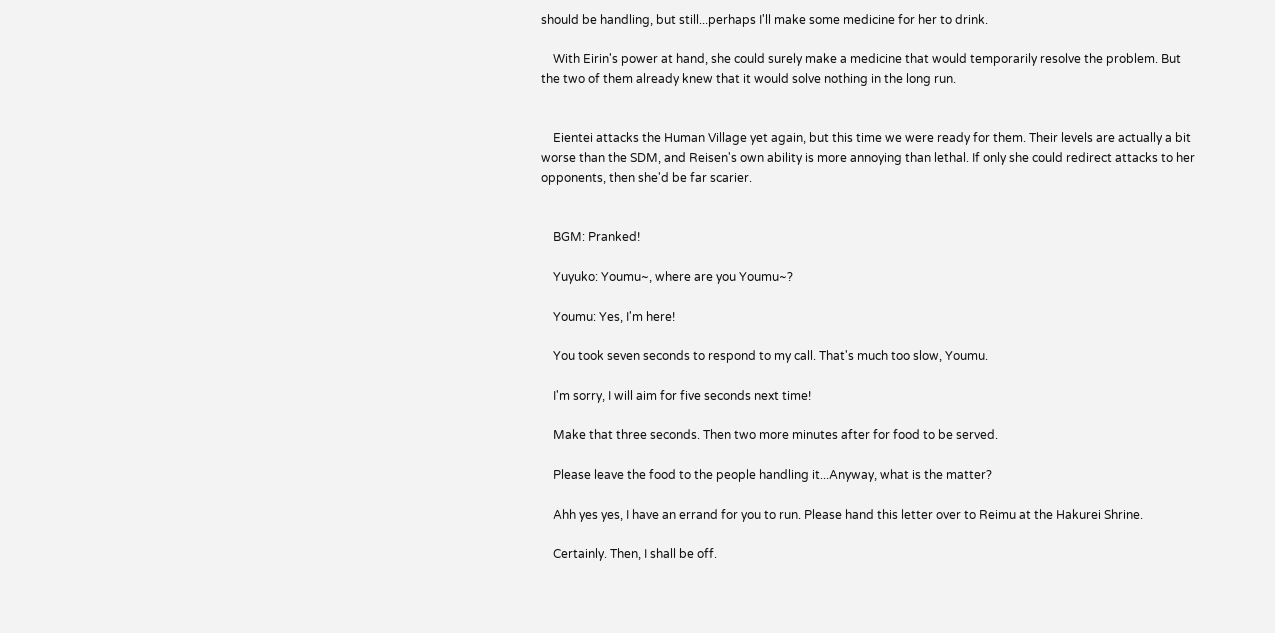should be handling, but still...perhaps I'll make some medicine for her to drink.

    With Eirin's power at hand, she could surely make a medicine that would temporarily resolve the problem. But the two of them already knew that it would solve nothing in the long run.


    Eientei attacks the Human Village yet again, but this time we were ready for them. Their levels are actually a bit worse than the SDM, and Reisen's own ability is more annoying than lethal. If only she could redirect attacks to her opponents, then she'd be far scarier.


    BGM: Pranked!

    Yuyuko: Youmu~, where are you Youmu~?

    Youmu: Yes, I'm here!

    You took seven seconds to respond to my call. That's much too slow, Youmu.

    I'm sorry, I will aim for five seconds next time!

    Make that three seconds. Then two more minutes after for food to be served.

    Please leave the food to the people handling it...Anyway, what is the matter?

    Ahh yes yes, I have an errand for you to run. Please hand this letter over to Reimu at the Hakurei Shrine.

    Certainly. Then, I shall be off.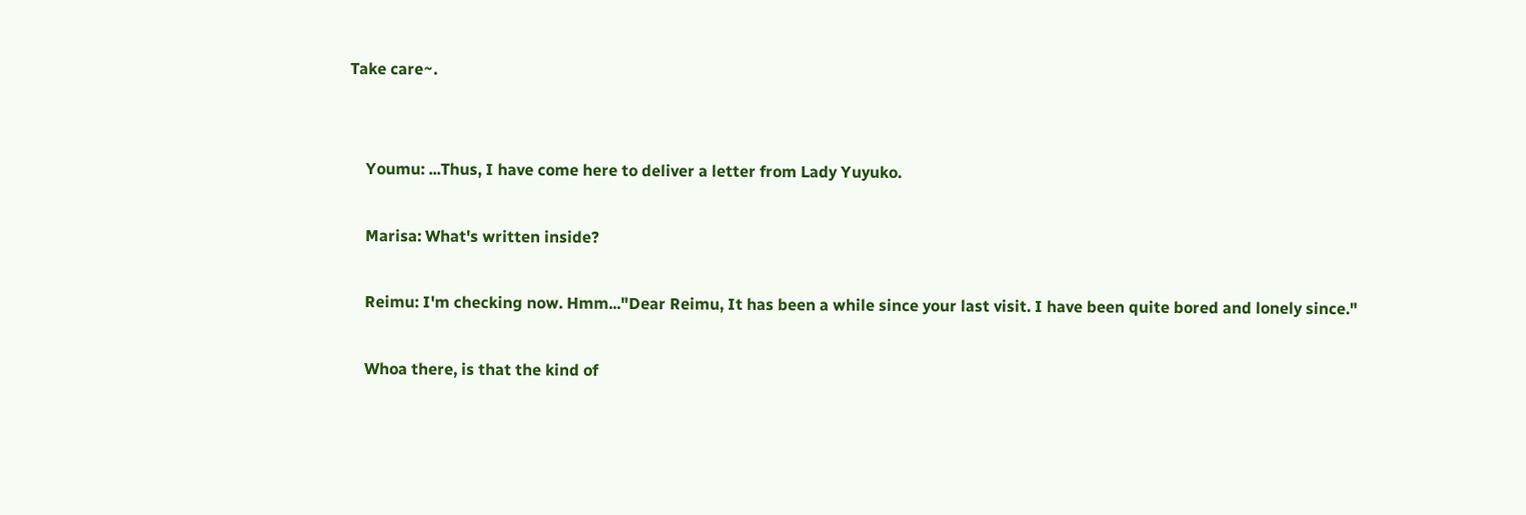Take care~.


    Youmu: ...Thus, I have come here to deliver a letter from Lady Yuyuko.

    Marisa: What's written inside?

    Reimu: I'm checking now. Hmm..."Dear Reimu, It has been a while since your last visit. I have been quite bored and lonely since."

    Whoa there, is that the kind of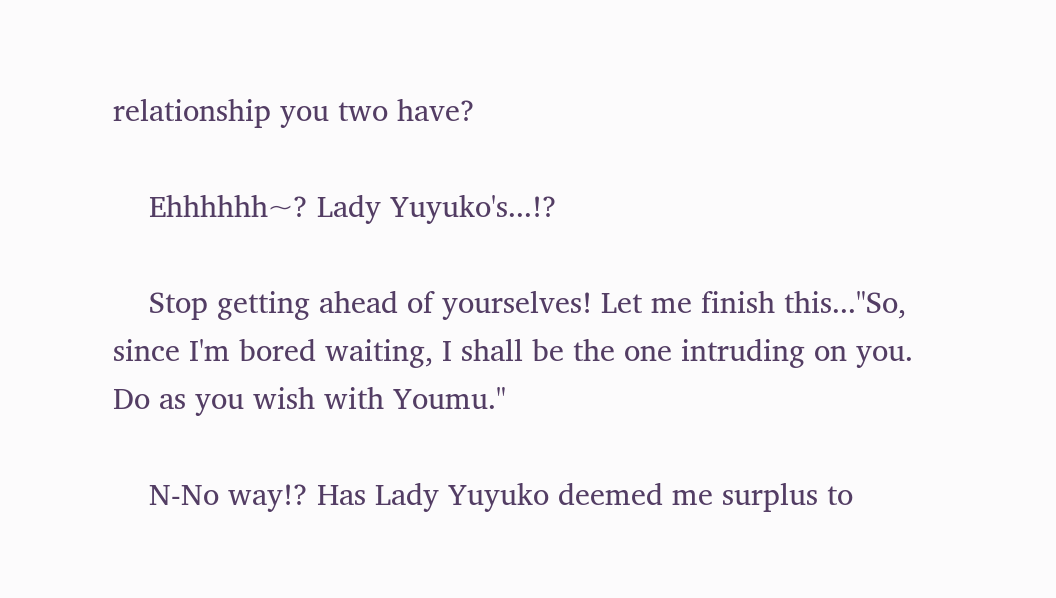relationship you two have?

    Ehhhhhh~? Lady Yuyuko's...!?

    Stop getting ahead of yourselves! Let me finish this..."So, since I'm bored waiting, I shall be the one intruding on you. Do as you wish with Youmu."

    N-No way!? Has Lady Yuyuko deemed me surplus to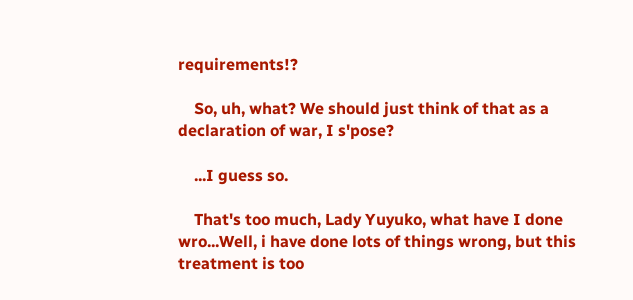requirements!?

    So, uh, what? We should just think of that as a declaration of war, I s'pose?

    ...I guess so.

    That's too much, Lady Yuyuko, what have I done wro...Well, i have done lots of things wrong, but this treatment is too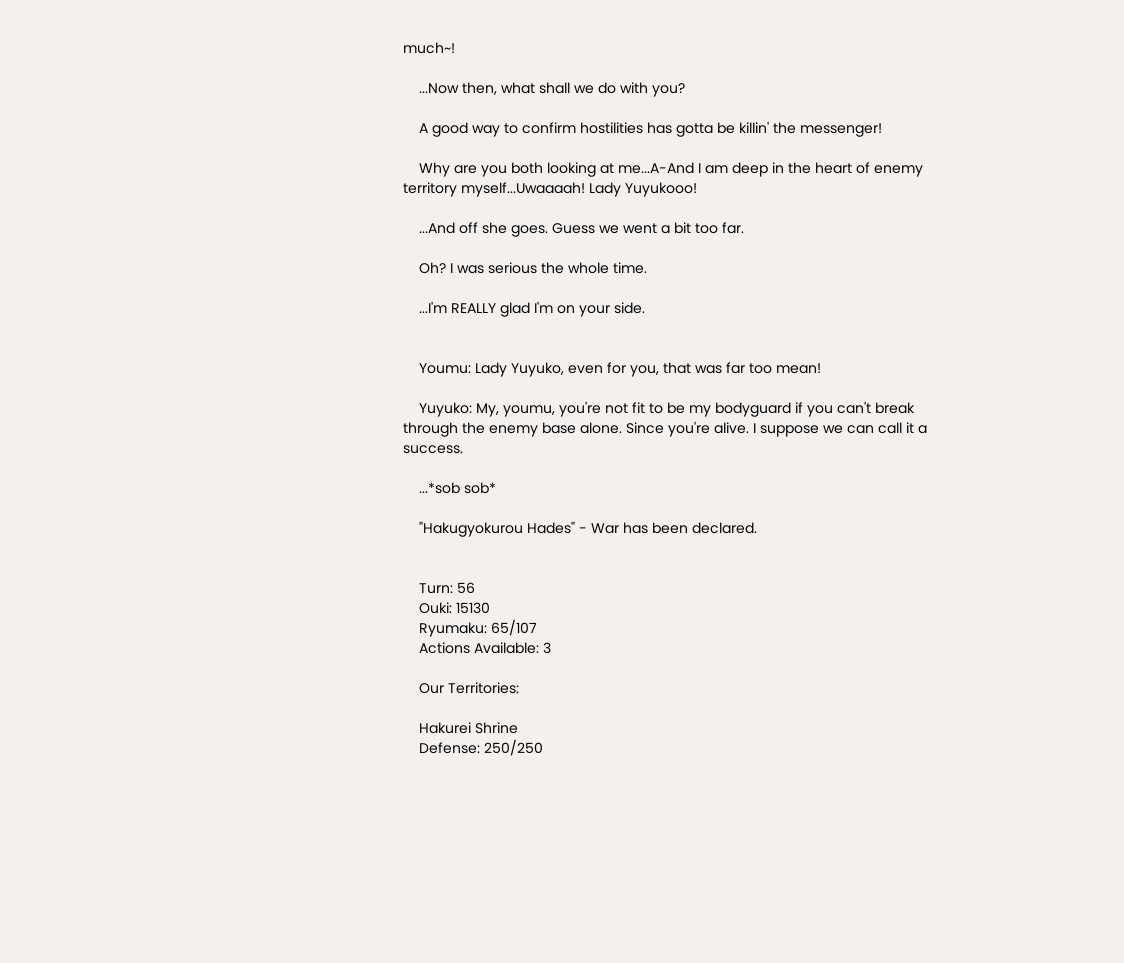much~!

    ...Now then, what shall we do with you?

    A good way to confirm hostilities has gotta be killin' the messenger!

    Why are you both looking at me...A-And I am deep in the heart of enemy territory myself...Uwaaaah! Lady Yuyukooo!

    ...And off she goes. Guess we went a bit too far.

    Oh? I was serious the whole time.

    ...I'm REALLY glad I'm on your side.


    Youmu: Lady Yuyuko, even for you, that was far too mean!

    Yuyuko: My, youmu, you're not fit to be my bodyguard if you can't break through the enemy base alone. Since you're alive. I suppose we can call it a success.

    ...*sob sob*

    "Hakugyokurou Hades" - War has been declared.


    Turn: 56
    Ouki: 15130
    Ryumaku: 65/107
    Actions Available: 3

    Our Territories:

    Hakurei Shrine
    Defense: 250/250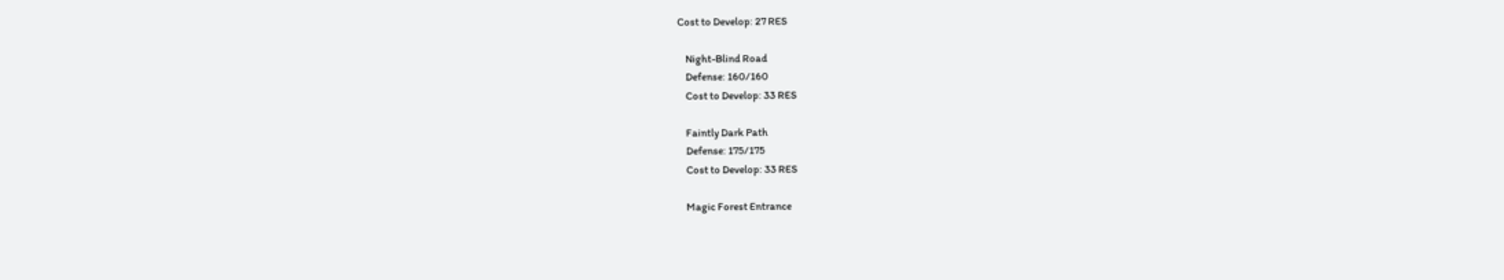Cost to Develop: 27 RES

    Night-Blind Road
    Defense: 160/160
    Cost to Develop: 33 RES

    Faintly Dark Path
    Defense: 175/175
    Cost to Develop: 33 RES

    Magic Forest Entrance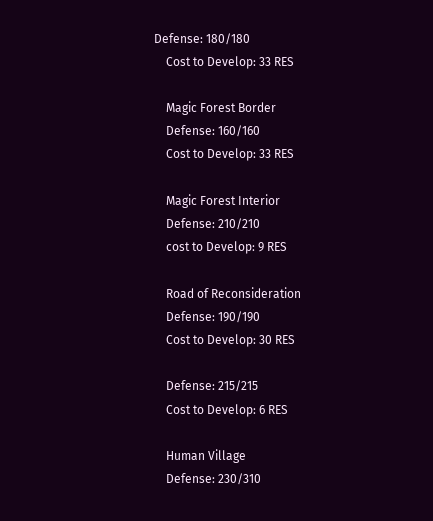Defense: 180/180
    Cost to Develop: 33 RES

    Magic Forest Border
    Defense: 160/160
    Cost to Develop: 33 RES

    Magic Forest Interior
    Defense: 210/210
    cost to Develop: 9 RES

    Road of Reconsideration
    Defense: 190/190
    Cost to Develop: 30 RES

    Defense: 215/215
    Cost to Develop: 6 RES

    Human Village
    Defense: 230/310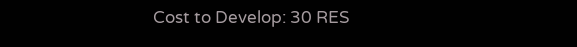Cost to Develop: 30 RES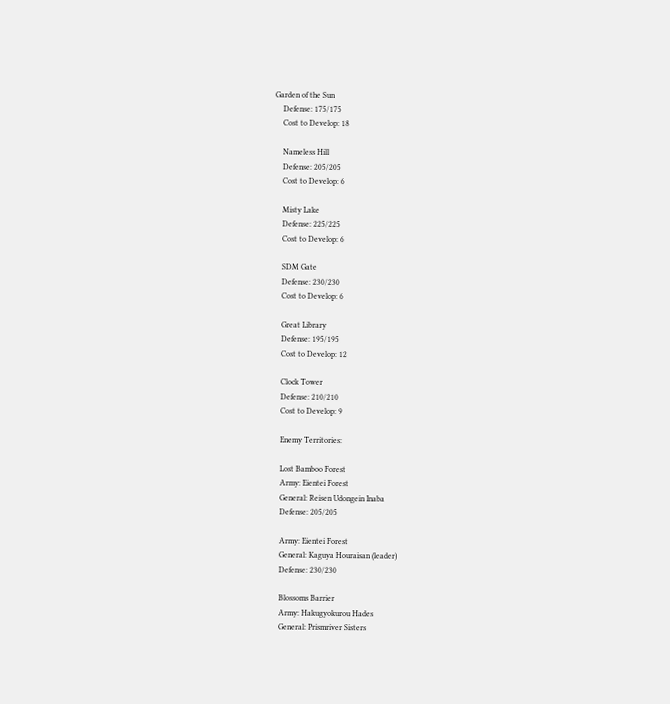Garden of the Sun
    Defense: 175/175
    Cost to Develop: 18

    Nameless Hill
    Defense: 205/205
    Cost to Develop: 6

    Misty Lake
    Defense: 225/225
    Cost to Develop: 6

    SDM Gate
    Defense: 230/230
    Cost to Develop: 6

    Great Library
    Defense: 195/195
    Cost to Develop: 12

    Clock Tower
    Defense: 210/210
    Cost to Develop: 9

    Enemy Territories:

    Lost Bamboo Forest
    Army: Eientei Forest
    General: Reisen Udongein Inaba
    Defense: 205/205

    Army: Eientei Forest
    General: Kaguya Houraisan (leader)
    Defense: 230/230

    Blossoms Barrier
    Army: Hakugyokurou Hades
    General: Prismriver Sisters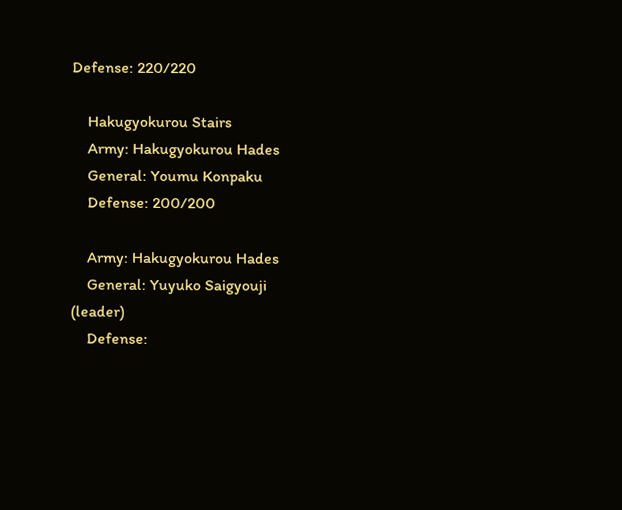Defense: 220/220

    Hakugyokurou Stairs
    Army: Hakugyokurou Hades
    General: Youmu Konpaku
    Defense: 200/200

    Army: Hakugyokurou Hades
    General: Yuyuko Saigyouji (leader)
    Defense: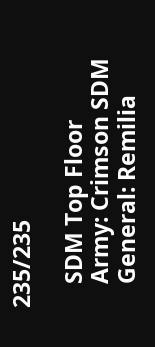235/235

    SDM Top Floor
    Army: Crimson SDM
    General: Remilia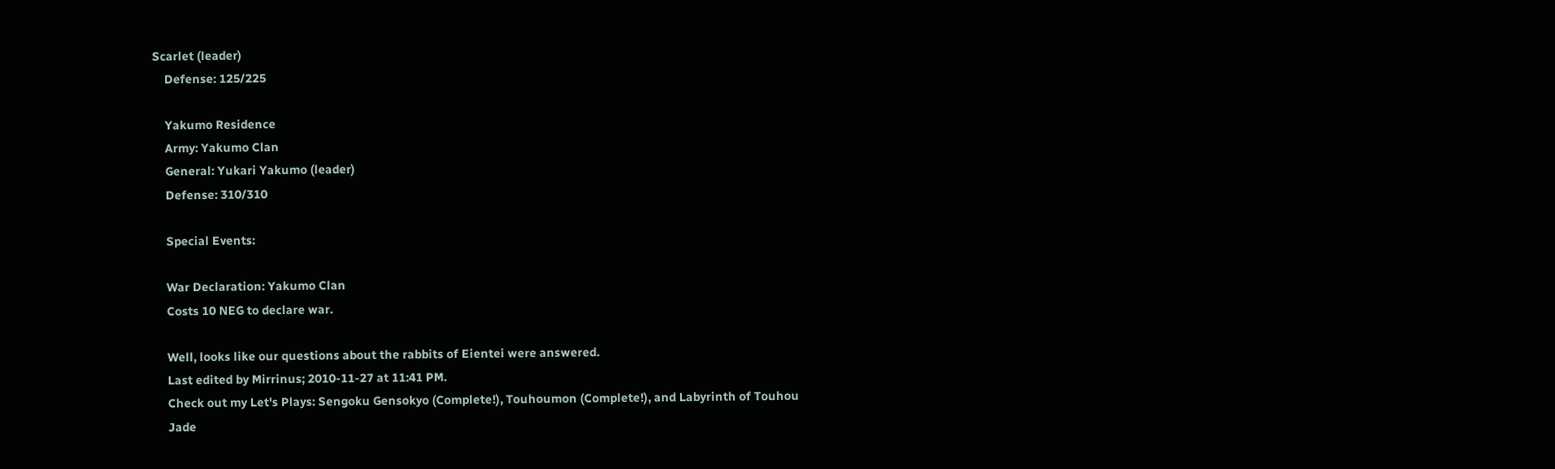Scarlet (leader)
    Defense: 125/225

    Yakumo Residence
    Army: Yakumo Clan
    General: Yukari Yakumo (leader)
    Defense: 310/310

    Special Events:

    War Declaration: Yakumo Clan
    Costs 10 NEG to declare war.

    Well, looks like our questions about the rabbits of Eientei were answered.
    Last edited by Mirrinus; 2010-11-27 at 11:41 PM.
    Check out my Let's Plays: Sengoku Gensokyo (Complete!), Touhoumon (Complete!), and Labyrinth of Touhou
    Jade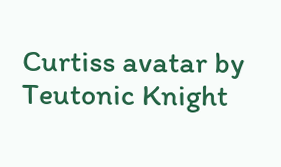Curtiss avatar by Teutonic Knight